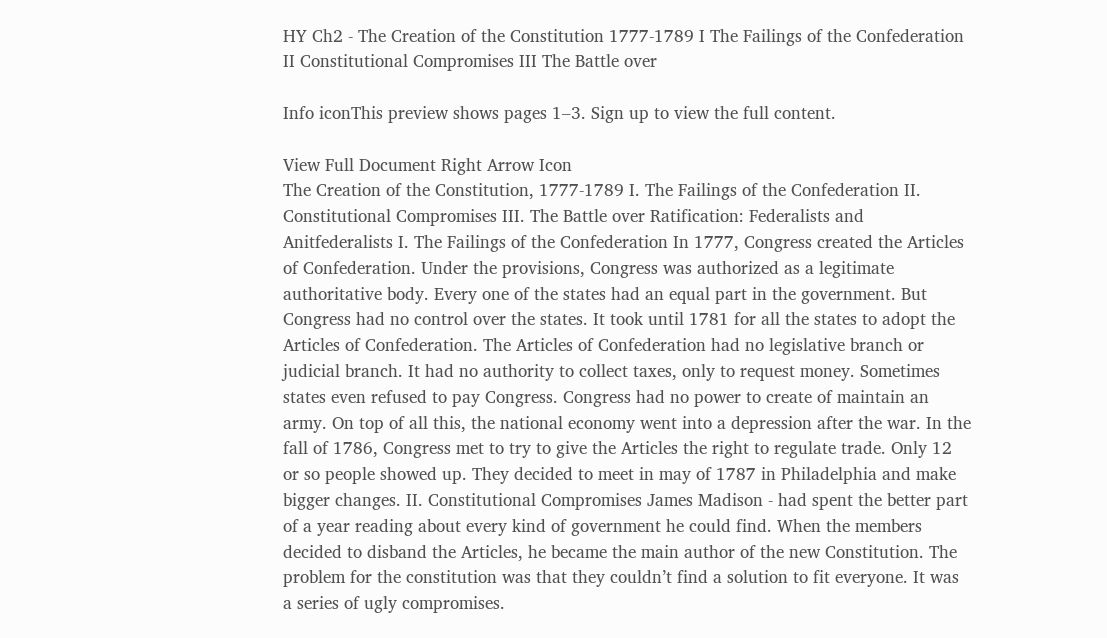HY Ch2 - The Creation of the Constitution 1777-1789 I The Failings of the Confederation II Constitutional Compromises III The Battle over

Info iconThis preview shows pages 1–3. Sign up to view the full content.

View Full Document Right Arrow Icon
The Creation of the Constitution, 1777-1789 I. The Failings of the Confederation II. Constitutional Compromises III. The Battle over Ratification: Federalists and Anitfederalists I. The Failings of the Confederation In 1777, Congress created the Articles of Confederation. Under the provisions, Congress was authorized as a legitimate authoritative body. Every one of the states had an equal part in the government. But Congress had no control over the states. It took until 1781 for all the states to adopt the Articles of Confederation. The Articles of Confederation had no legislative branch or judicial branch. It had no authority to collect taxes, only to request money. Sometimes states even refused to pay Congress. Congress had no power to create of maintain an army. On top of all this, the national economy went into a depression after the war. In the fall of 1786, Congress met to try to give the Articles the right to regulate trade. Only 12 or so people showed up. They decided to meet in may of 1787 in Philadelphia and make bigger changes. II. Constitutional Compromises James Madison - had spent the better part of a year reading about every kind of government he could find. When the members decided to disband the Articles, he became the main author of the new Constitution. The problem for the constitution was that they couldn’t find a solution to fit everyone. It was a series of ugly compromises.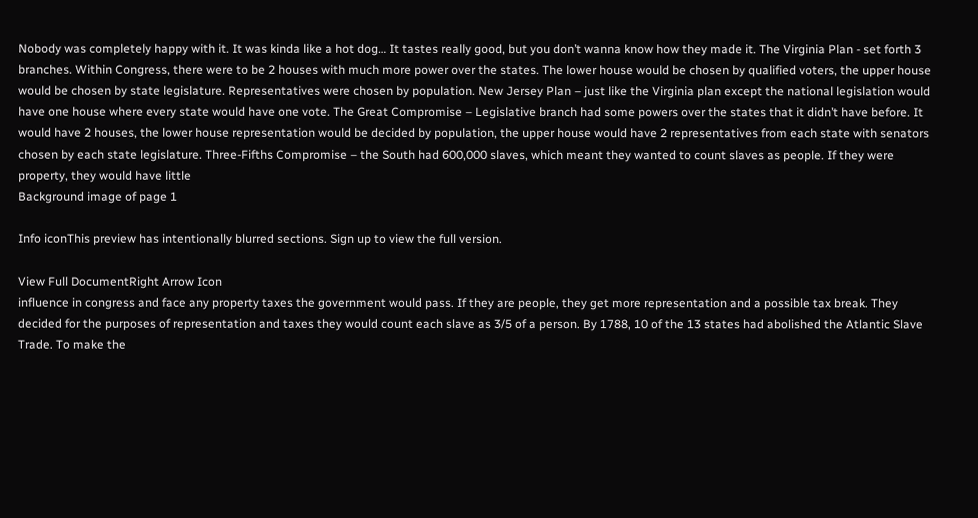Nobody was completely happy with it. It was kinda like a hot dog… It tastes really good, but you don’t wanna know how they made it. The Virginia Plan - set forth 3 branches. Within Congress, there were to be 2 houses with much more power over the states. The lower house would be chosen by qualified voters, the upper house would be chosen by state legislature. Representatives were chosen by population. New Jersey Plan – just like the Virginia plan except the national legislation would have one house where every state would have one vote. The Great Compromise – Legislative branch had some powers over the states that it didn’t have before. It would have 2 houses, the lower house representation would be decided by population, the upper house would have 2 representatives from each state with senators chosen by each state legislature. Three-Fifths Compromise – the South had 600,000 slaves, which meant they wanted to count slaves as people. If they were property, they would have little
Background image of page 1

Info iconThis preview has intentionally blurred sections. Sign up to view the full version.

View Full DocumentRight Arrow Icon
influence in congress and face any property taxes the government would pass. If they are people, they get more representation and a possible tax break. They decided for the purposes of representation and taxes they would count each slave as 3/5 of a person. By 1788, 10 of the 13 states had abolished the Atlantic Slave Trade. To make the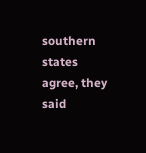southern states agree, they said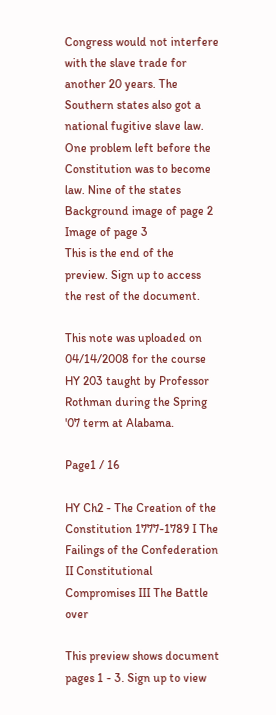Congress would not interfere with the slave trade for another 20 years. The Southern states also got a national fugitive slave law. One problem left before the Constitution was to become law. Nine of the states
Background image of page 2
Image of page 3
This is the end of the preview. Sign up to access the rest of the document.

This note was uploaded on 04/14/2008 for the course HY 203 taught by Professor Rothman during the Spring '07 term at Alabama.

Page1 / 16

HY Ch2 - The Creation of the Constitution 1777-1789 I The Failings of the Confederation II Constitutional Compromises III The Battle over

This preview shows document pages 1 - 3. Sign up to view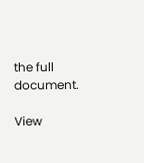the full document.

View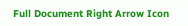Full Document Right Arrow Icon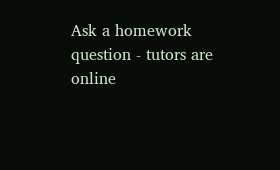Ask a homework question - tutors are online